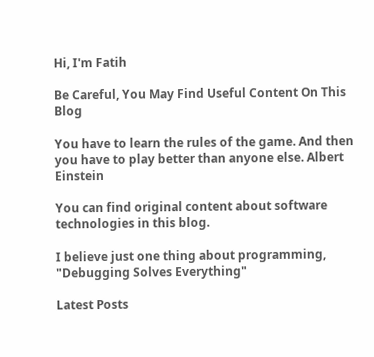Hi, I'm Fatih

Be Careful, You May Find Useful Content On This Blog

You have to learn the rules of the game. And then you have to play better than anyone else. Albert Einstein

You can find original content about software technologies in this blog.

I believe just one thing about programming, "Debugging Solves Everything"

Latest Posts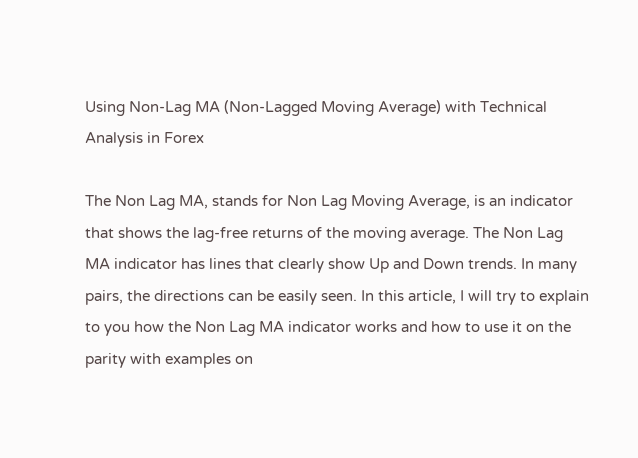Using Non-Lag MA (Non-Lagged Moving Average) with Technical Analysis in Forex

The Non Lag MA, stands for Non Lag Moving Average, is an indicator that shows the lag-free returns of the moving average. The Non Lag MA indicator has lines that clearly show Up and Down trends. In many pairs, the directions can be easily seen. In this article, I will try to explain to you how the Non Lag MA indicator works and how to use it on the parity with examples on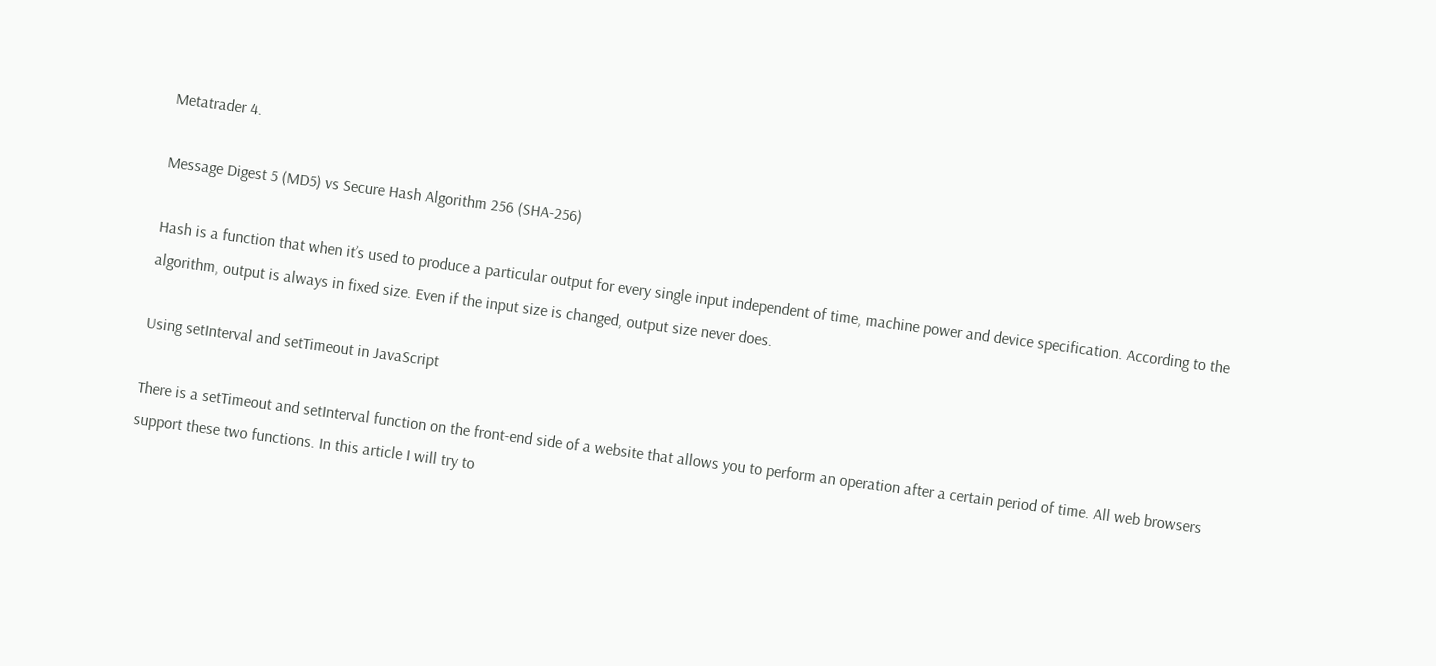Metatrader 4.

Message Digest 5 (MD5) vs Secure Hash Algorithm 256 (SHA-256)

Hash is a function that when it’s used to produce a particular output for every single input independent of time, machine power and device specification. According to the algorithm, output is always in fixed size. Even if the input size is changed, output size never does.

Using setInterval and setTimeout in JavaScript

There is a setTimeout and setInterval function on the front-end side of a website that allows you to perform an operation after a certain period of time. All web browsers support these two functions. In this article I will try to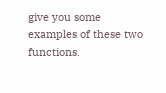give you some examples of these two functions.